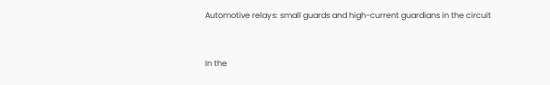Automotive relays: small guards and high-current guardians in the circuit


In the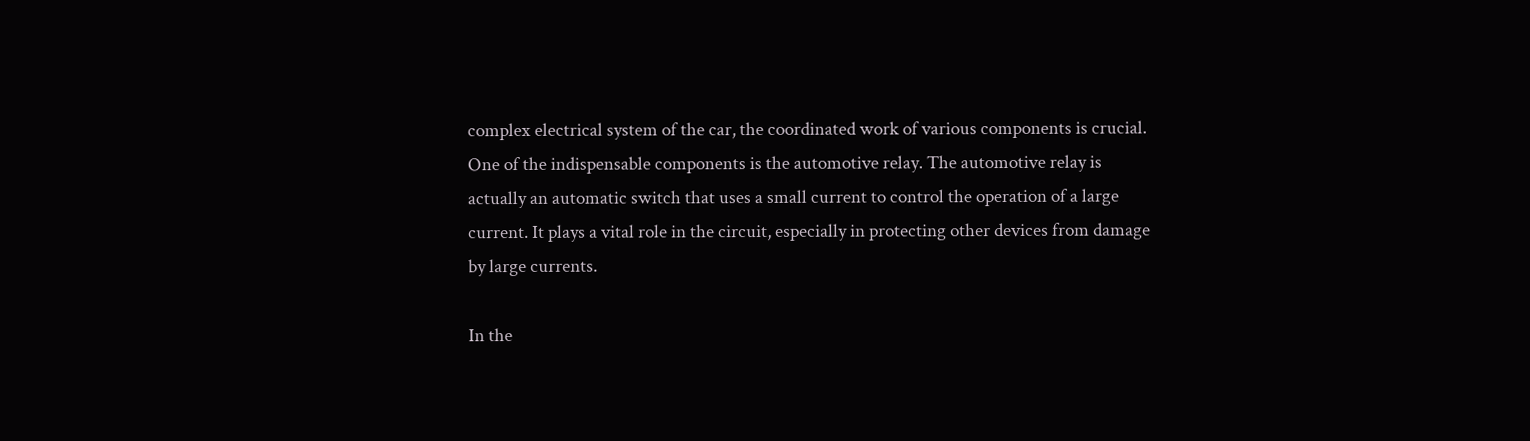complex electrical system of the car, the coordinated work of various components is crucial. One of the indispensable components is the automotive relay. The automotive relay is actually an automatic switch that uses a small current to control the operation of a large current. It plays a vital role in the circuit, especially in protecting other devices from damage by large currents.

In the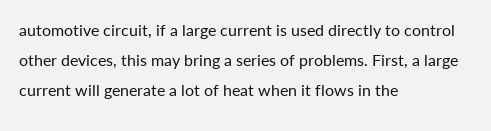automotive circuit, if a large current is used directly to control other devices, this may bring a series of problems. First, a large current will generate a lot of heat when it flows in the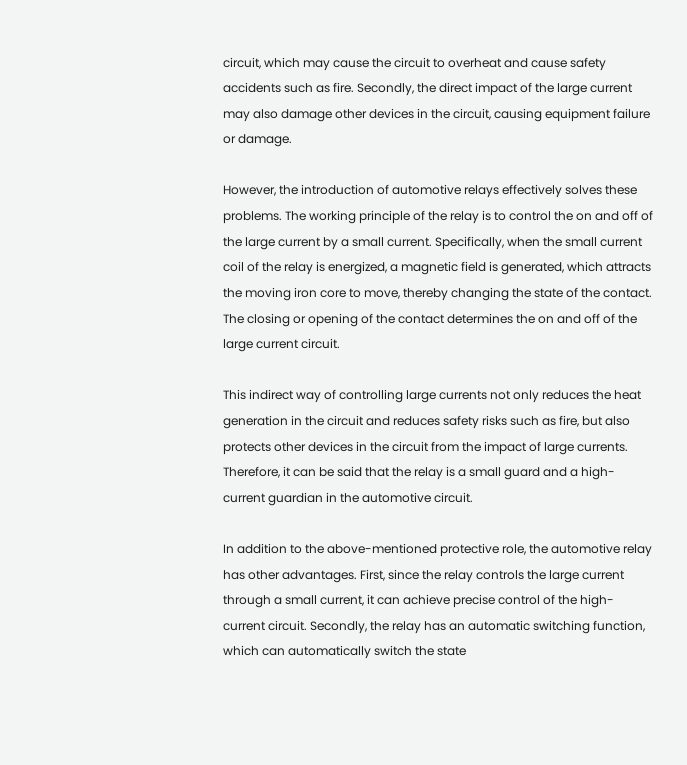circuit, which may cause the circuit to overheat and cause safety accidents such as fire. Secondly, the direct impact of the large current may also damage other devices in the circuit, causing equipment failure or damage.

However, the introduction of automotive relays effectively solves these problems. The working principle of the relay is to control the on and off of the large current by a small current. Specifically, when the small current coil of the relay is energized, a magnetic field is generated, which attracts the moving iron core to move, thereby changing the state of the contact. The closing or opening of the contact determines the on and off of the large current circuit.

This indirect way of controlling large currents not only reduces the heat generation in the circuit and reduces safety risks such as fire, but also protects other devices in the circuit from the impact of large currents. Therefore, it can be said that the relay is a small guard and a high-current guardian in the automotive circuit.

In addition to the above-mentioned protective role, the automotive relay has other advantages. First, since the relay controls the large current through a small current, it can achieve precise control of the high-current circuit. Secondly, the relay has an automatic switching function, which can automatically switch the state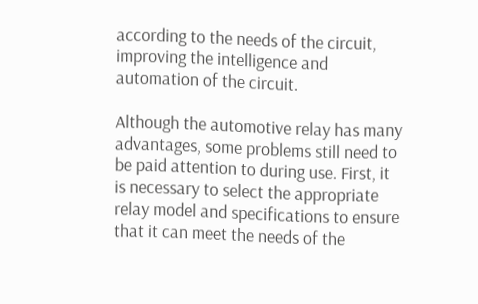according to the needs of the circuit, improving the intelligence and automation of the circuit.

Although the automotive relay has many advantages, some problems still need to be paid attention to during use. First, it is necessary to select the appropriate relay model and specifications to ensure that it can meet the needs of the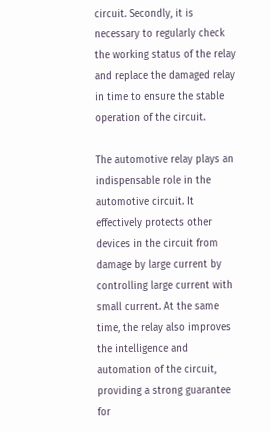circuit. Secondly, it is necessary to regularly check the working status of the relay and replace the damaged relay in time to ensure the stable operation of the circuit.

The automotive relay plays an indispensable role in the automotive circuit. It effectively protects other devices in the circuit from damage by large current by controlling large current with small current. At the same time, the relay also improves the intelligence and automation of the circuit, providing a strong guarantee for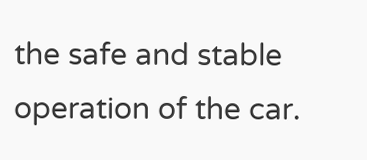the safe and stable operation of the car.